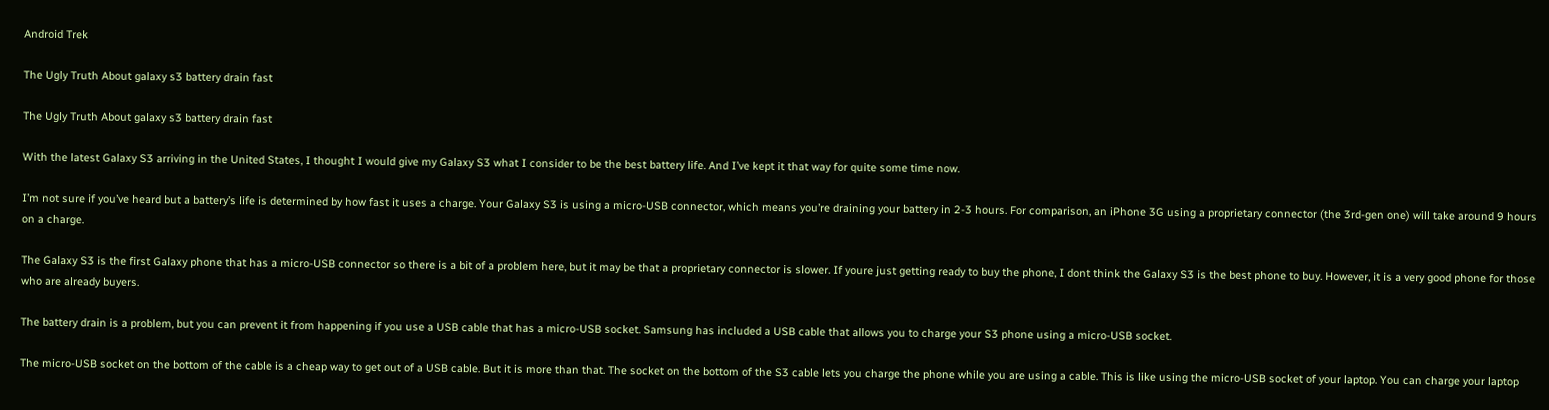Android Trek

The Ugly Truth About galaxy s3 battery drain fast

The Ugly Truth About galaxy s3 battery drain fast

With the latest Galaxy S3 arriving in the United States, I thought I would give my Galaxy S3 what I consider to be the best battery life. And I’ve kept it that way for quite some time now.

I’m not sure if you’ve heard but a battery’s life is determined by how fast it uses a charge. Your Galaxy S3 is using a micro-USB connector, which means you’re draining your battery in 2-3 hours. For comparison, an iPhone 3G using a proprietary connector (the 3rd-gen one) will take around 9 hours on a charge.

The Galaxy S3 is the first Galaxy phone that has a micro-USB connector so there is a bit of a problem here, but it may be that a proprietary connector is slower. If youre just getting ready to buy the phone, I dont think the Galaxy S3 is the best phone to buy. However, it is a very good phone for those who are already buyers.

The battery drain is a problem, but you can prevent it from happening if you use a USB cable that has a micro-USB socket. Samsung has included a USB cable that allows you to charge your S3 phone using a micro-USB socket.

The micro-USB socket on the bottom of the cable is a cheap way to get out of a USB cable. But it is more than that. The socket on the bottom of the S3 cable lets you charge the phone while you are using a cable. This is like using the micro-USB socket of your laptop. You can charge your laptop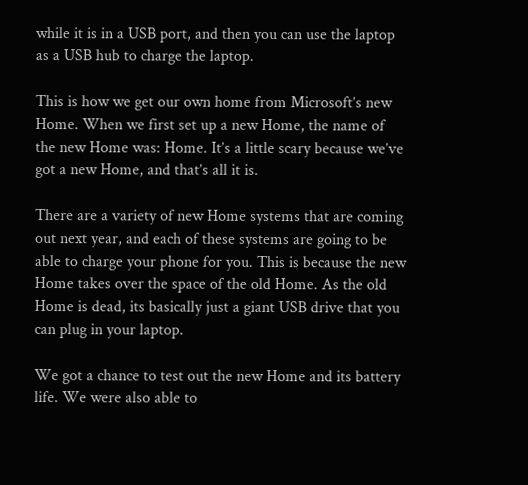while it is in a USB port, and then you can use the laptop as a USB hub to charge the laptop.

This is how we get our own home from Microsoft’s new Home. When we first set up a new Home, the name of the new Home was: Home. It’s a little scary because we’ve got a new Home, and that’s all it is.

There are a variety of new Home systems that are coming out next year, and each of these systems are going to be able to charge your phone for you. This is because the new Home takes over the space of the old Home. As the old Home is dead, its basically just a giant USB drive that you can plug in your laptop.

We got a chance to test out the new Home and its battery life. We were also able to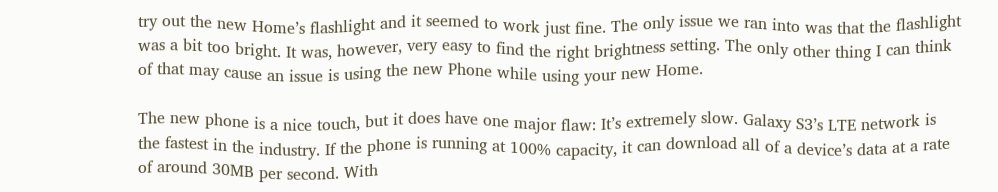try out the new Home’s flashlight and it seemed to work just fine. The only issue we ran into was that the flashlight was a bit too bright. It was, however, very easy to find the right brightness setting. The only other thing I can think of that may cause an issue is using the new Phone while using your new Home.

The new phone is a nice touch, but it does have one major flaw: It’s extremely slow. Galaxy S3’s LTE network is the fastest in the industry. If the phone is running at 100% capacity, it can download all of a device’s data at a rate of around 30MB per second. With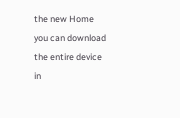the new Home you can download the entire device in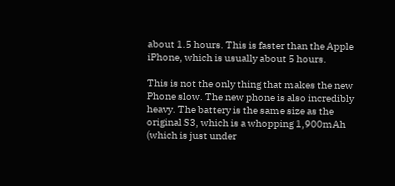about 1.5 hours. This is faster than the Apple iPhone, which is usually about 5 hours.

This is not the only thing that makes the new Phone slow. The new phone is also incredibly heavy. The battery is the same size as the original S3, which is a whopping 1,900mAh (which is just under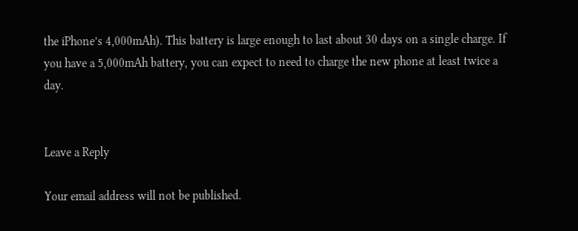the iPhone’s 4,000mAh). This battery is large enough to last about 30 days on a single charge. If you have a 5,000mAh battery, you can expect to need to charge the new phone at least twice a day.


Leave a Reply

Your email address will not be published.